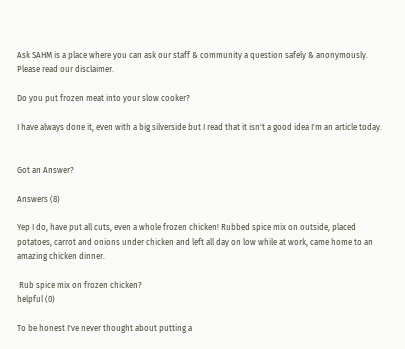Ask SAHM is a place where you can ask our staff & community a question safely & anonymously. Please read our disclaimer.

Do you put frozen meat into your slow cooker?

I have always done it, even with a big silverside but I read that it isn't a good idea I'm an article today.


Got an Answer?

Answers (8)

Yep I do, have put all cuts, even a whole frozen chicken! Rubbed spice mix on outside, placed potatoes, carrot and onions under chicken and left all day on low while at work, came home to an amazing chicken dinner.

 Rub spice mix on frozen chicken?
helpful (0)

To be honest I've never thought about putting a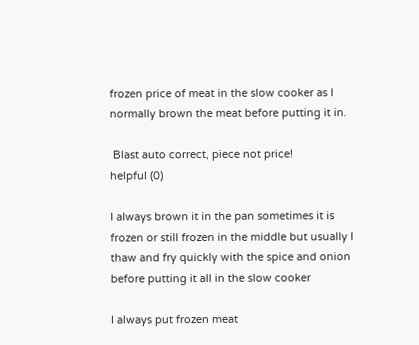frozen price of meat in the slow cooker as I normally brown the meat before putting it in.

 Blast auto correct, piece not price!
helpful (0)

I always brown it in the pan sometimes it is frozen or still frozen in the middle but usually I thaw and fry quickly with the spice and onion before putting it all in the slow cooker

I always put frozen meat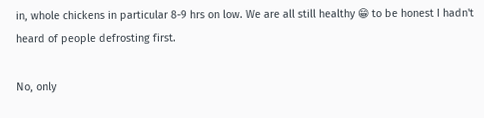in, whole chickens in particular 8-9 hrs on low. We are all still healthy 😁 to be honest I hadn't heard of people defrosting first.

No, only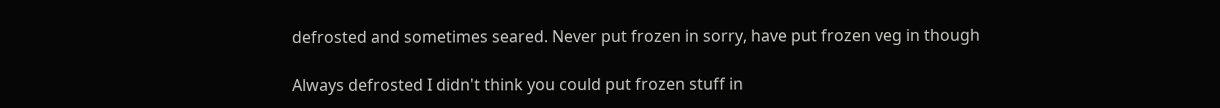defrosted and sometimes seared. Never put frozen in sorry, have put frozen veg in though

Always defrosted I didn't think you could put frozen stuff in